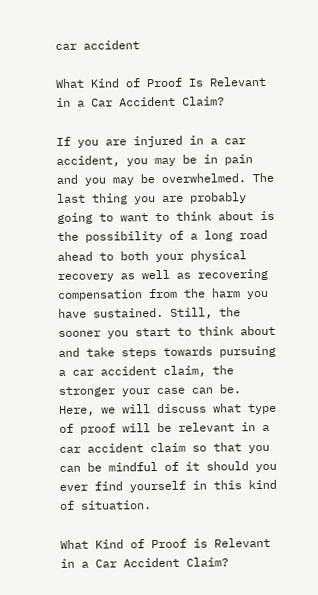car accident

What Kind of Proof Is Relevant in a Car Accident Claim?

If you are injured in a car accident, you may be in pain and you may be overwhelmed. The last thing you are probably going to want to think about is the possibility of a long road ahead to both your physical recovery as well as recovering compensation from the harm you have sustained. Still, the sooner you start to think about and take steps towards pursuing a car accident claim, the stronger your case can be. Here, we will discuss what type of proof will be relevant in a car accident claim so that you can be mindful of it should you ever find yourself in this kind of situation.

What Kind of Proof is Relevant in a Car Accident Claim?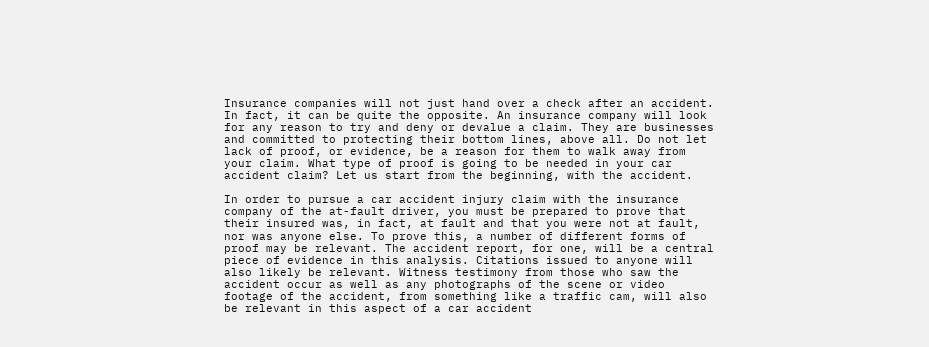Insurance companies will not just hand over a check after an accident. In fact, it can be quite the opposite. An insurance company will look for any reason to try and deny or devalue a claim. They are businesses and committed to protecting their bottom lines, above all. Do not let lack of proof, or evidence, be a reason for them to walk away from your claim. What type of proof is going to be needed in your car accident claim? Let us start from the beginning, with the accident.

In order to pursue a car accident injury claim with the insurance company of the at-fault driver, you must be prepared to prove that their insured was, in fact, at fault and that you were not at fault, nor was anyone else. To prove this, a number of different forms of proof may be relevant. The accident report, for one, will be a central piece of evidence in this analysis. Citations issued to anyone will also likely be relevant. Witness testimony from those who saw the accident occur as well as any photographs of the scene or video footage of the accident, from something like a traffic cam, will also be relevant in this aspect of a car accident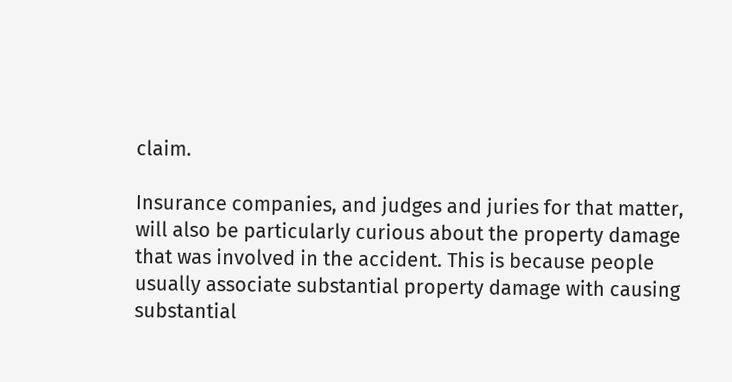claim.

Insurance companies, and judges and juries for that matter, will also be particularly curious about the property damage that was involved in the accident. This is because people usually associate substantial property damage with causing substantial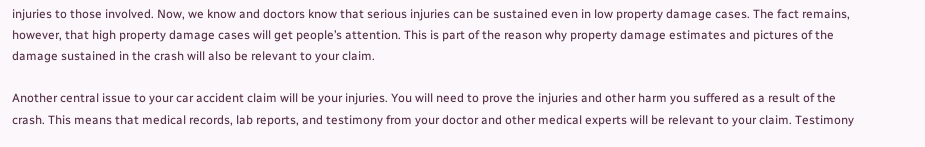injuries to those involved. Now, we know and doctors know that serious injuries can be sustained even in low property damage cases. The fact remains, however, that high property damage cases will get people’s attention. This is part of the reason why property damage estimates and pictures of the damage sustained in the crash will also be relevant to your claim.

Another central issue to your car accident claim will be your injuries. You will need to prove the injuries and other harm you suffered as a result of the crash. This means that medical records, lab reports, and testimony from your doctor and other medical experts will be relevant to your claim. Testimony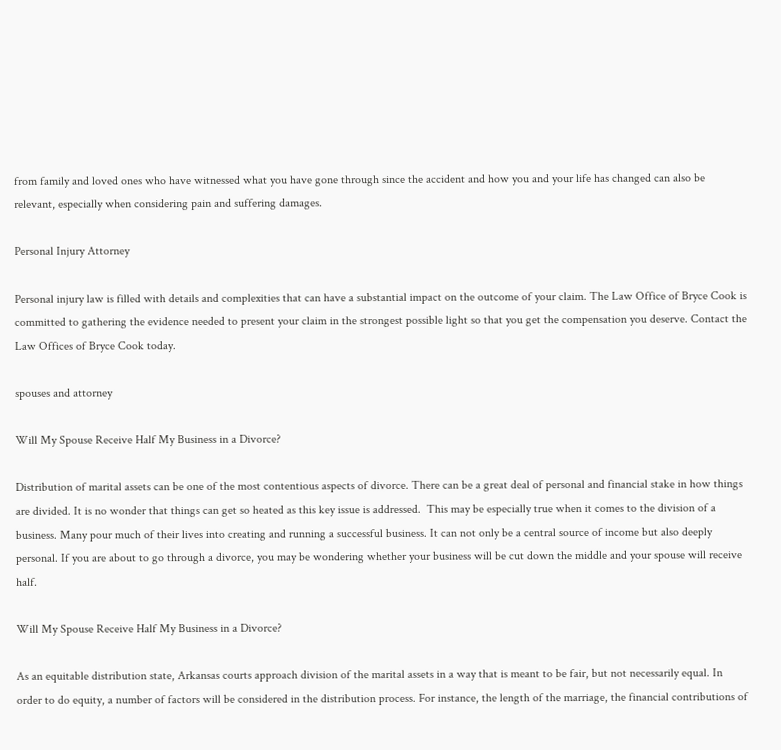from family and loved ones who have witnessed what you have gone through since the accident and how you and your life has changed can also be relevant, especially when considering pain and suffering damages.

Personal Injury Attorney

Personal injury law is filled with details and complexities that can have a substantial impact on the outcome of your claim. The Law Office of Bryce Cook is committed to gathering the evidence needed to present your claim in the strongest possible light so that you get the compensation you deserve. Contact the Law Offices of Bryce Cook today.

spouses and attorney

Will My Spouse Receive Half My Business in a Divorce?

Distribution of marital assets can be one of the most contentious aspects of divorce. There can be a great deal of personal and financial stake in how things are divided. It is no wonder that things can get so heated as this key issue is addressed.  This may be especially true when it comes to the division of a business. Many pour much of their lives into creating and running a successful business. It can not only be a central source of income but also deeply personal. If you are about to go through a divorce, you may be wondering whether your business will be cut down the middle and your spouse will receive half.

Will My Spouse Receive Half My Business in a Divorce?

As an equitable distribution state, Arkansas courts approach division of the marital assets in a way that is meant to be fair, but not necessarily equal. In order to do equity, a number of factors will be considered in the distribution process. For instance, the length of the marriage, the financial contributions of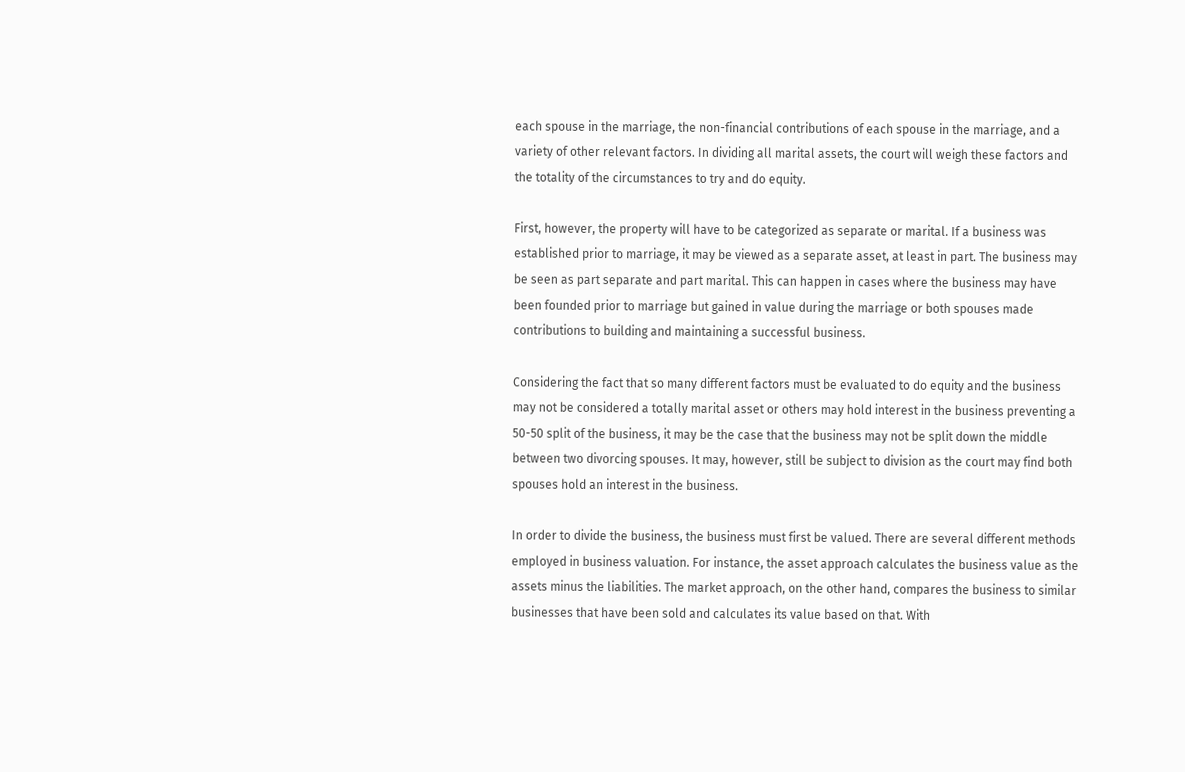each spouse in the marriage, the non-financial contributions of each spouse in the marriage, and a variety of other relevant factors. In dividing all marital assets, the court will weigh these factors and the totality of the circumstances to try and do equity.

First, however, the property will have to be categorized as separate or marital. If a business was established prior to marriage, it may be viewed as a separate asset, at least in part. The business may be seen as part separate and part marital. This can happen in cases where the business may have been founded prior to marriage but gained in value during the marriage or both spouses made contributions to building and maintaining a successful business.

Considering the fact that so many different factors must be evaluated to do equity and the business may not be considered a totally marital asset or others may hold interest in the business preventing a 50-50 split of the business, it may be the case that the business may not be split down the middle between two divorcing spouses. It may, however, still be subject to division as the court may find both spouses hold an interest in the business.

In order to divide the business, the business must first be valued. There are several different methods employed in business valuation. For instance, the asset approach calculates the business value as the assets minus the liabilities. The market approach, on the other hand, compares the business to similar businesses that have been sold and calculates its value based on that. With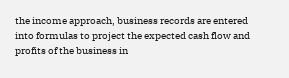the income approach, business records are entered into formulas to project the expected cash flow and profits of the business in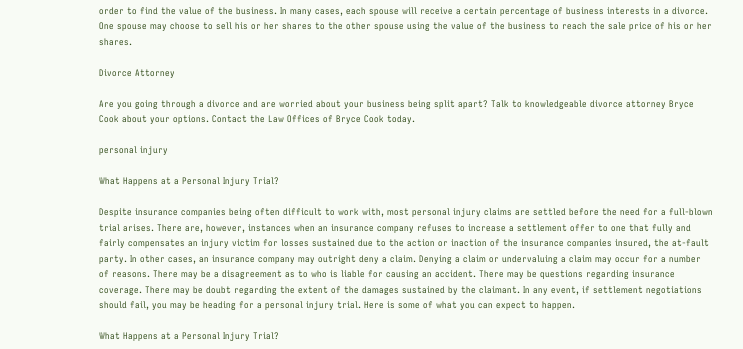order to find the value of the business. In many cases, each spouse will receive a certain percentage of business interests in a divorce. One spouse may choose to sell his or her shares to the other spouse using the value of the business to reach the sale price of his or her shares.

Divorce Attorney

Are you going through a divorce and are worried about your business being split apart? Talk to knowledgeable divorce attorney Bryce Cook about your options. Contact the Law Offices of Bryce Cook today.

personal injury

What Happens at a Personal Injury Trial?

Despite insurance companies being often difficult to work with, most personal injury claims are settled before the need for a full-blown trial arises. There are, however, instances when an insurance company refuses to increase a settlement offer to one that fully and fairly compensates an injury victim for losses sustained due to the action or inaction of the insurance companies insured, the at-fault party. In other cases, an insurance company may outright deny a claim. Denying a claim or undervaluing a claim may occur for a number of reasons. There may be a disagreement as to who is liable for causing an accident. There may be questions regarding insurance coverage. There may be doubt regarding the extent of the damages sustained by the claimant. In any event, if settlement negotiations should fail, you may be heading for a personal injury trial. Here is some of what you can expect to happen.

What Happens at a Personal Injury Trial?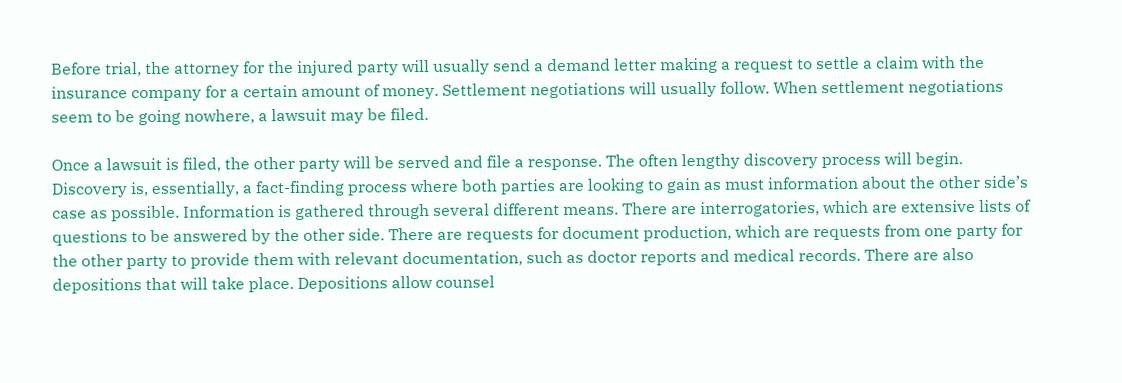Before trial, the attorney for the injured party will usually send a demand letter making a request to settle a claim with the insurance company for a certain amount of money. Settlement negotiations will usually follow. When settlement negotiations seem to be going nowhere, a lawsuit may be filed.

Once a lawsuit is filed, the other party will be served and file a response. The often lengthy discovery process will begin. Discovery is, essentially, a fact-finding process where both parties are looking to gain as must information about the other side’s case as possible. Information is gathered through several different means. There are interrogatories, which are extensive lists of questions to be answered by the other side. There are requests for document production, which are requests from one party for the other party to provide them with relevant documentation, such as doctor reports and medical records. There are also depositions that will take place. Depositions allow counsel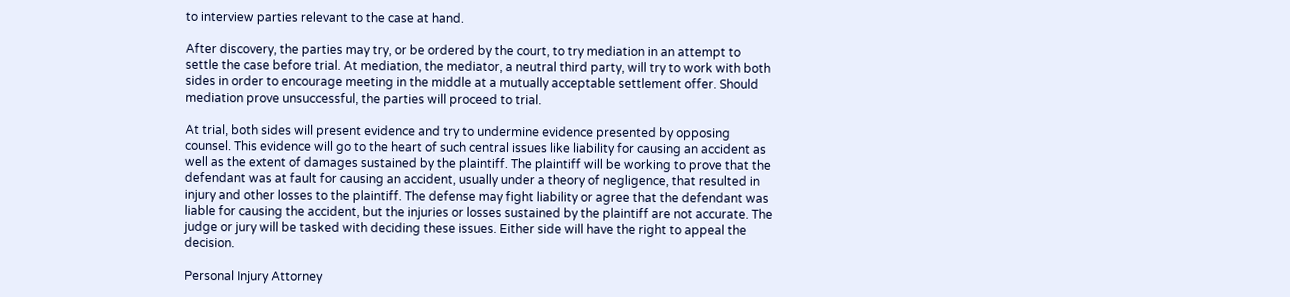to interview parties relevant to the case at hand.

After discovery, the parties may try, or be ordered by the court, to try mediation in an attempt to settle the case before trial. At mediation, the mediator, a neutral third party, will try to work with both sides in order to encourage meeting in the middle at a mutually acceptable settlement offer. Should mediation prove unsuccessful, the parties will proceed to trial.

At trial, both sides will present evidence and try to undermine evidence presented by opposing counsel. This evidence will go to the heart of such central issues like liability for causing an accident as well as the extent of damages sustained by the plaintiff. The plaintiff will be working to prove that the defendant was at fault for causing an accident, usually under a theory of negligence, that resulted in injury and other losses to the plaintiff. The defense may fight liability or agree that the defendant was liable for causing the accident, but the injuries or losses sustained by the plaintiff are not accurate. The judge or jury will be tasked with deciding these issues. Either side will have the right to appeal the decision.

Personal Injury Attorney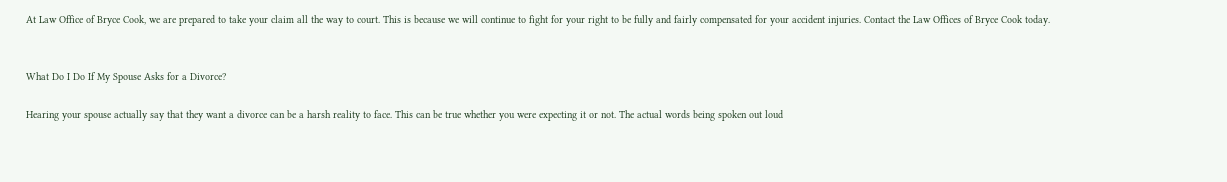At Law Office of Bryce Cook, we are prepared to take your claim all the way to court. This is because we will continue to fight for your right to be fully and fairly compensated for your accident injuries. Contact the Law Offices of Bryce Cook today.


What Do I Do If My Spouse Asks for a Divorce?

Hearing your spouse actually say that they want a divorce can be a harsh reality to face. This can be true whether you were expecting it or not. The actual words being spoken out loud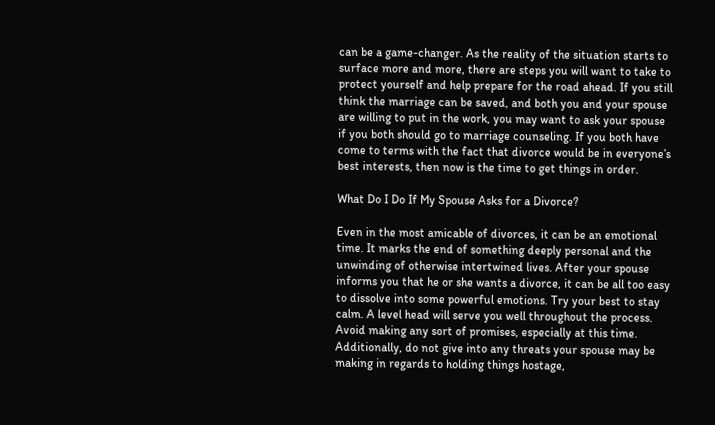can be a game-changer. As the reality of the situation starts to surface more and more, there are steps you will want to take to protect yourself and help prepare for the road ahead. If you still think the marriage can be saved, and both you and your spouse are willing to put in the work, you may want to ask your spouse if you both should go to marriage counseling. If you both have come to terms with the fact that divorce would be in everyone’s best interests, then now is the time to get things in order.

What Do I Do If My Spouse Asks for a Divorce?

Even in the most amicable of divorces, it can be an emotional time. It marks the end of something deeply personal and the unwinding of otherwise intertwined lives. After your spouse informs you that he or she wants a divorce, it can be all too easy to dissolve into some powerful emotions. Try your best to stay calm. A level head will serve you well throughout the process. Avoid making any sort of promises, especially at this time. Additionally, do not give into any threats your spouse may be making in regards to holding things hostage,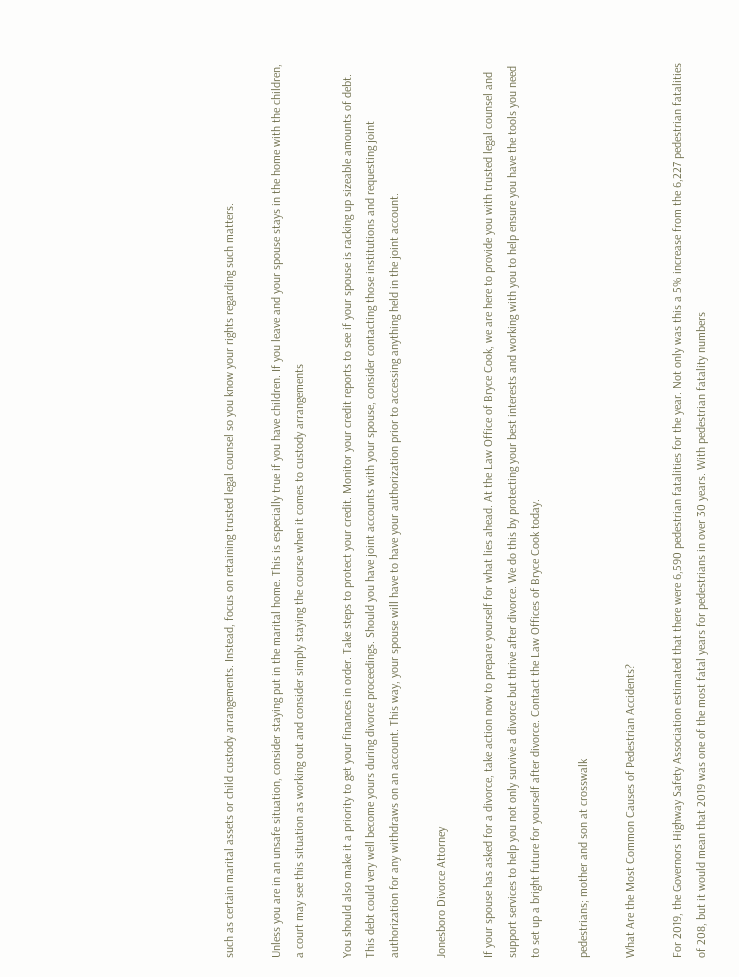such as certain marital assets or child custody arrangements. Instead, focus on retaining trusted legal counsel so you know your rights regarding such matters.

Unless you are in an unsafe situation, consider staying put in the marital home. This is especially true if you have children. If you leave and your spouse stays in the home with the children, a court may see this situation as working out and consider simply staying the course when it comes to custody arrangements

You should also make it a priority to get your finances in order. Take steps to protect your credit. Monitor your credit reports to see if your spouse is racking up sizeable amounts of debt. This debt could very well become yours during divorce proceedings. Should you have joint accounts with your spouse, consider contacting those institutions and requesting joint authorization for any withdraws on an account. This way, your spouse will have to have your authorization prior to accessing anything held in the joint account.

Jonesboro Divorce Attorney

If your spouse has asked for a divorce, take action now to prepare yourself for what lies ahead. At the Law Office of Bryce Cook, we are here to provide you with trusted legal counsel and support services to help you not only survive a divorce but thrive after divorce. We do this by protecting your best interests and working with you to help ensure you have the tools you need to set up a bright future for yourself after divorce. Contact the Law Offices of Bryce Cook today.

pedestrians; mother and son at crosswalk

What Are the Most Common Causes of Pedestrian Accidents?

For 2019, the Governors Highway Safety Association estimated that there were 6,590 pedestrian fatalities for the year. Not only was this a 5% increase from the 6,227 pedestrian fatalities of 208, but it would mean that 2019 was one of the most fatal years for pedestrians in over 30 years. With pedestrian fatality numbers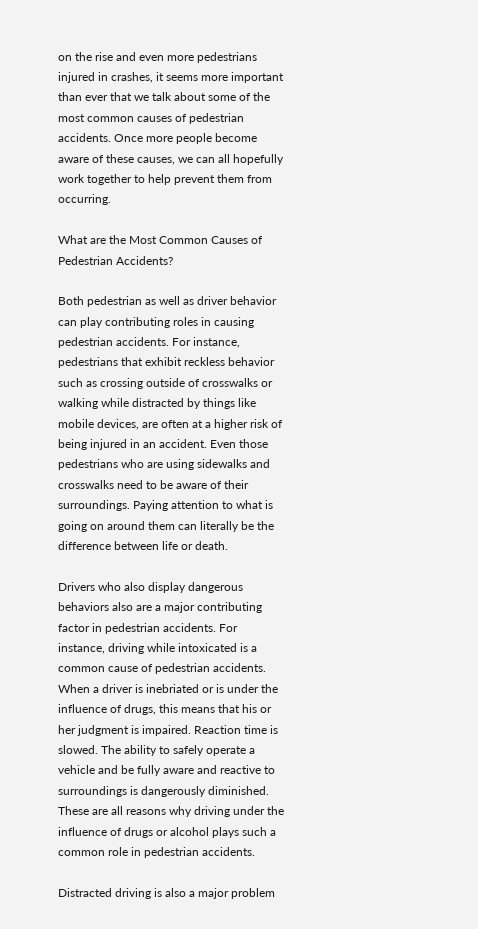on the rise and even more pedestrians injured in crashes, it seems more important than ever that we talk about some of the most common causes of pedestrian accidents. Once more people become aware of these causes, we can all hopefully work together to help prevent them from occurring.

What are the Most Common Causes of Pedestrian Accidents?

Both pedestrian as well as driver behavior can play contributing roles in causing pedestrian accidents. For instance, pedestrians that exhibit reckless behavior such as crossing outside of crosswalks or walking while distracted by things like mobile devices, are often at a higher risk of being injured in an accident. Even those pedestrians who are using sidewalks and crosswalks need to be aware of their surroundings. Paying attention to what is going on around them can literally be the difference between life or death.

Drivers who also display dangerous behaviors also are a major contributing factor in pedestrian accidents. For instance, driving while intoxicated is a common cause of pedestrian accidents. When a driver is inebriated or is under the influence of drugs, this means that his or her judgment is impaired. Reaction time is slowed. The ability to safely operate a vehicle and be fully aware and reactive to surroundings is dangerously diminished. These are all reasons why driving under the influence of drugs or alcohol plays such a common role in pedestrian accidents.

Distracted driving is also a major problem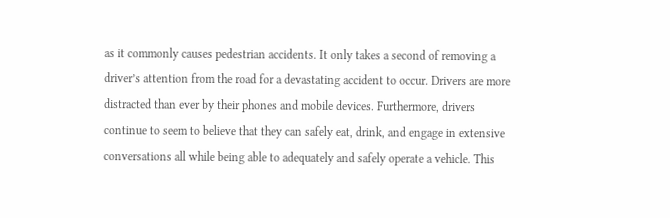as it commonly causes pedestrian accidents. It only takes a second of removing a driver’s attention from the road for a devastating accident to occur. Drivers are more distracted than ever by their phones and mobile devices. Furthermore, drivers continue to seem to believe that they can safely eat, drink, and engage in extensive conversations all while being able to adequately and safely operate a vehicle. This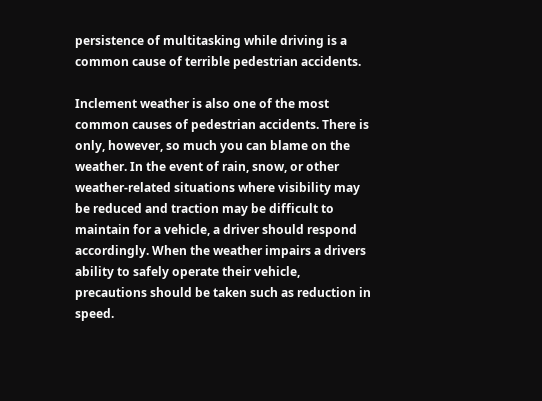persistence of multitasking while driving is a common cause of terrible pedestrian accidents.

Inclement weather is also one of the most common causes of pedestrian accidents. There is only, however, so much you can blame on the weather. In the event of rain, snow, or other weather-related situations where visibility may be reduced and traction may be difficult to maintain for a vehicle, a driver should respond accordingly. When the weather impairs a drivers ability to safely operate their vehicle, precautions should be taken such as reduction in speed.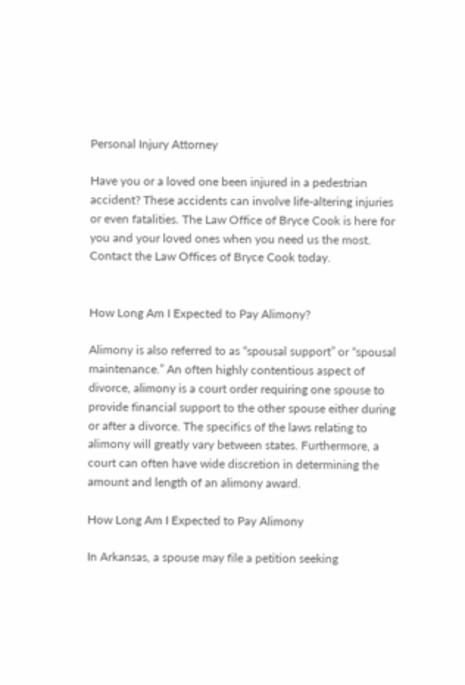Personal Injury Attorney

Have you or a loved one been injured in a pedestrian accident? These accidents can involve life-altering injuries or even fatalities. The Law Office of Bryce Cook is here for you and your loved ones when you need us the most. Contact the Law Offices of Bryce Cook today.


How Long Am I Expected to Pay Alimony?

Alimony is also referred to as “spousal support” or “spousal maintenance.” An often highly contentious aspect of divorce, alimony is a court order requiring one spouse to provide financial support to the other spouse either during or after a divorce. The specifics of the laws relating to alimony will greatly vary between states. Furthermore, a court can often have wide discretion in determining the amount and length of an alimony award.

How Long Am I Expected to Pay Alimony

In Arkansas, a spouse may file a petition seeking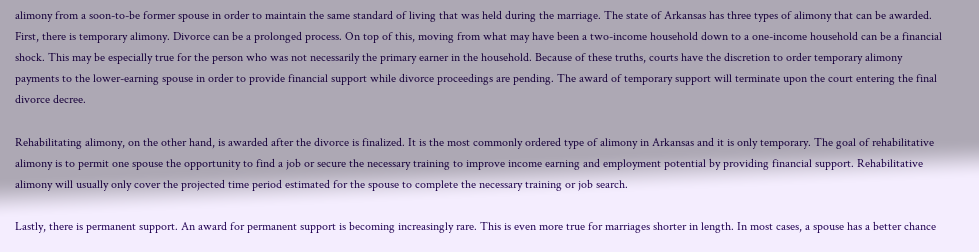alimony from a soon-to-be former spouse in order to maintain the same standard of living that was held during the marriage. The state of Arkansas has three types of alimony that can be awarded. First, there is temporary alimony. Divorce can be a prolonged process. On top of this, moving from what may have been a two-income household down to a one-income household can be a financial shock. This may be especially true for the person who was not necessarily the primary earner in the household. Because of these truths, courts have the discretion to order temporary alimony payments to the lower-earning spouse in order to provide financial support while divorce proceedings are pending. The award of temporary support will terminate upon the court entering the final divorce decree.

Rehabilitating alimony, on the other hand, is awarded after the divorce is finalized. It is the most commonly ordered type of alimony in Arkansas and it is only temporary. The goal of rehabilitative alimony is to permit one spouse the opportunity to find a job or secure the necessary training to improve income earning and employment potential by providing financial support. Rehabilitative alimony will usually only cover the projected time period estimated for the spouse to complete the necessary training or job search.

Lastly, there is permanent support. An award for permanent support is becoming increasingly rare. This is even more true for marriages shorter in length. In most cases, a spouse has a better chance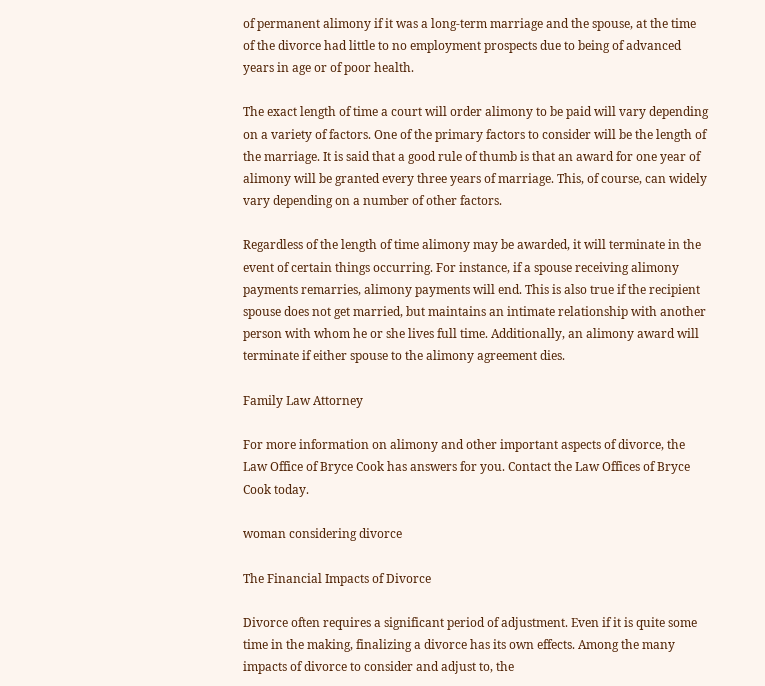of permanent alimony if it was a long-term marriage and the spouse, at the time of the divorce had little to no employment prospects due to being of advanced years in age or of poor health.

The exact length of time a court will order alimony to be paid will vary depending on a variety of factors. One of the primary factors to consider will be the length of the marriage. It is said that a good rule of thumb is that an award for one year of alimony will be granted every three years of marriage. This, of course, can widely vary depending on a number of other factors.

Regardless of the length of time alimony may be awarded, it will terminate in the event of certain things occurring. For instance, if a spouse receiving alimony payments remarries, alimony payments will end. This is also true if the recipient spouse does not get married, but maintains an intimate relationship with another person with whom he or she lives full time. Additionally, an alimony award will terminate if either spouse to the alimony agreement dies.

Family Law Attorney

For more information on alimony and other important aspects of divorce, the Law Office of Bryce Cook has answers for you. Contact the Law Offices of Bryce Cook today.

woman considering divorce

The Financial Impacts of Divorce

Divorce often requires a significant period of adjustment. Even if it is quite some time in the making, finalizing a divorce has its own effects. Among the many impacts of divorce to consider and adjust to, the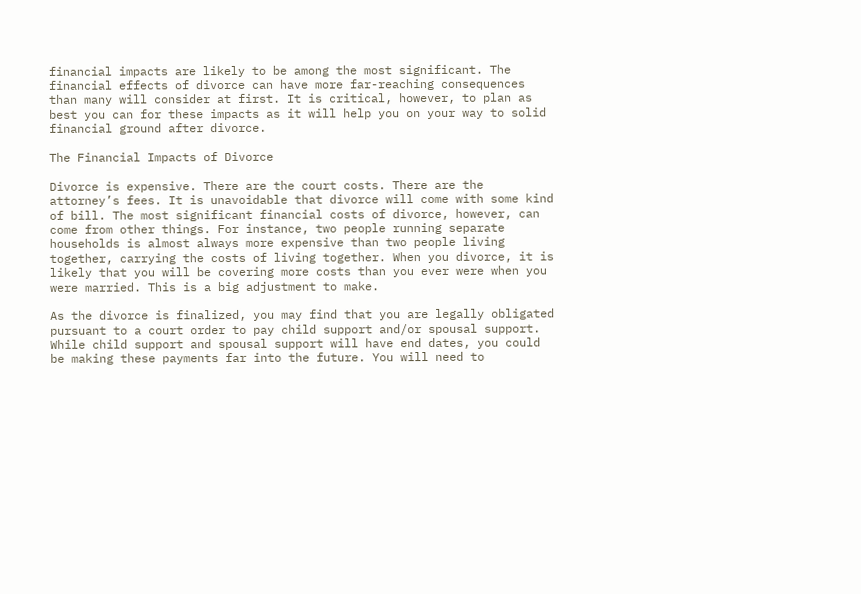financial impacts are likely to be among the most significant. The financial effects of divorce can have more far-reaching consequences than many will consider at first. It is critical, however, to plan as best you can for these impacts as it will help you on your way to solid financial ground after divorce.

The Financial Impacts of Divorce

Divorce is expensive. There are the court costs. There are the attorney’s fees. It is unavoidable that divorce will come with some kind of bill. The most significant financial costs of divorce, however, can come from other things. For instance, two people running separate households is almost always more expensive than two people living together, carrying the costs of living together. When you divorce, it is likely that you will be covering more costs than you ever were when you were married. This is a big adjustment to make.

As the divorce is finalized, you may find that you are legally obligated pursuant to a court order to pay child support and/or spousal support. While child support and spousal support will have end dates, you could be making these payments far into the future. You will need to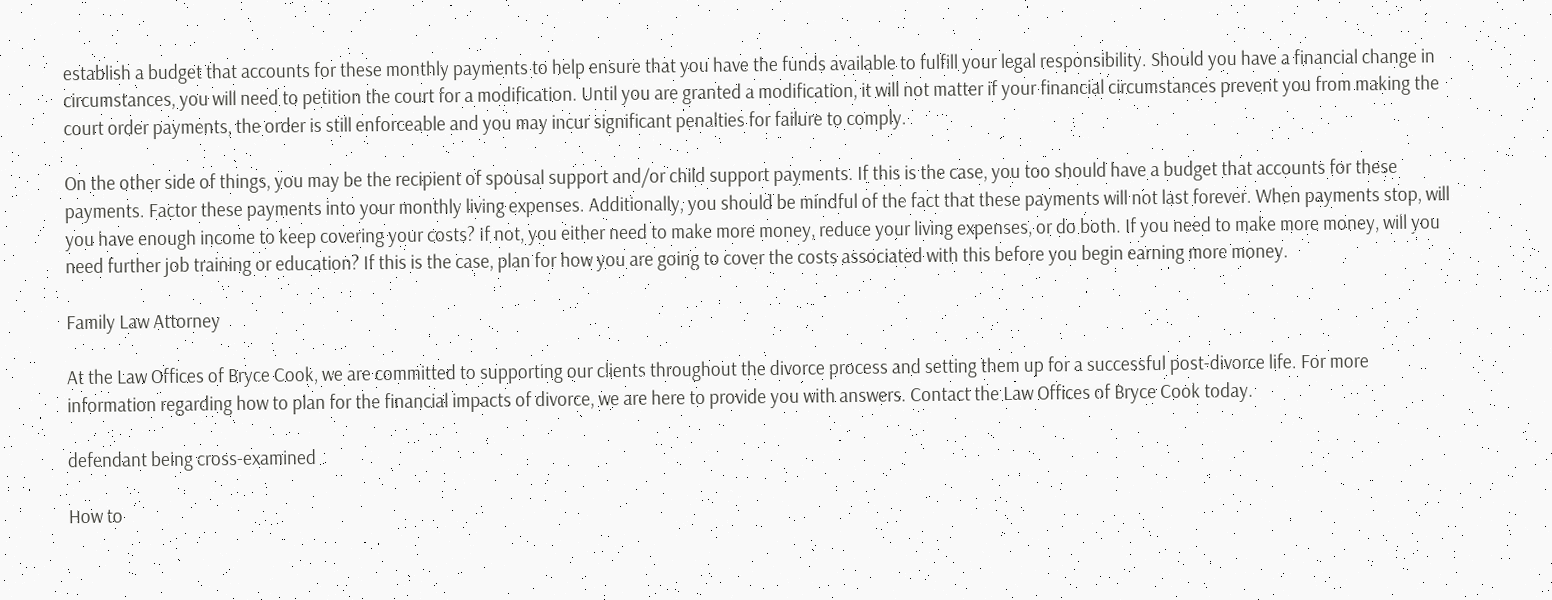establish a budget that accounts for these monthly payments to help ensure that you have the funds available to fulfill your legal responsibility. Should you have a financial change in circumstances, you will need to petition the court for a modification. Until you are granted a modification, it will not matter if your financial circumstances prevent you from making the court order payments, the order is still enforceable and you may incur significant penalties for failure to comply.

On the other side of things, you may be the recipient of spousal support and/or child support payments. If this is the case, you too should have a budget that accounts for these payments. Factor these payments into your monthly living expenses. Additionally, you should be mindful of the fact that these payments will not last forever. When payments stop, will you have enough income to keep covering your costs? If not, you either need to make more money, reduce your living expenses, or do both. If you need to make more money, will you need further job training or education? If this is the case, plan for how you are going to cover the costs associated with this before you begin earning more money.

Family Law Attorney

At the Law Offices of Bryce Cook, we are committed to supporting our clients throughout the divorce process and setting them up for a successful post-divorce life. For more information regarding how to plan for the financial impacts of divorce, we are here to provide you with answers. Contact the Law Offices of Bryce Cook today.

defendant being cross-examined

How to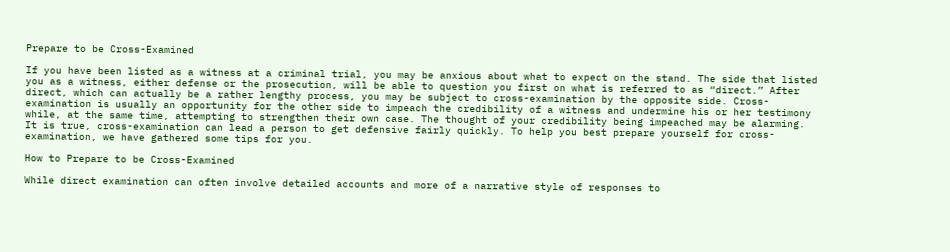Prepare to be Cross-Examined

If you have been listed as a witness at a criminal trial, you may be anxious about what to expect on the stand. The side that listed you as a witness, either defense or the prosecution, will be able to question you first on what is referred to as “direct.” After direct, which can actually be a rather lengthy process, you may be subject to cross-examination by the opposite side. Cross-examination is usually an opportunity for the other side to impeach the credibility of a witness and undermine his or her testimony while, at the same time, attempting to strengthen their own case. The thought of your credibility being impeached may be alarming. It is true, cross-examination can lead a person to get defensive fairly quickly. To help you best prepare yourself for cross-examination, we have gathered some tips for you.

How to Prepare to be Cross-Examined

While direct examination can often involve detailed accounts and more of a narrative style of responses to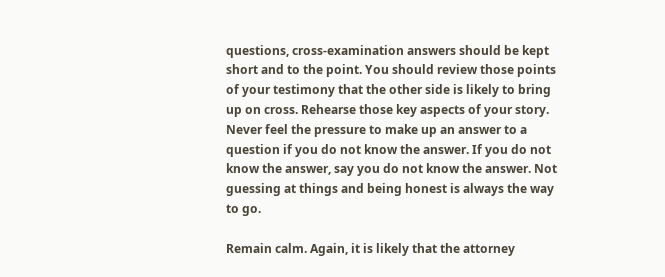questions, cross-examination answers should be kept short and to the point. You should review those points of your testimony that the other side is likely to bring up on cross. Rehearse those key aspects of your story. Never feel the pressure to make up an answer to a question if you do not know the answer. If you do not know the answer, say you do not know the answer. Not guessing at things and being honest is always the way to go.

Remain calm. Again, it is likely that the attorney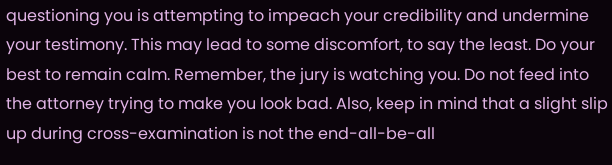questioning you is attempting to impeach your credibility and undermine your testimony. This may lead to some discomfort, to say the least. Do your best to remain calm. Remember, the jury is watching you. Do not feed into the attorney trying to make you look bad. Also, keep in mind that a slight slip up during cross-examination is not the end-all-be-all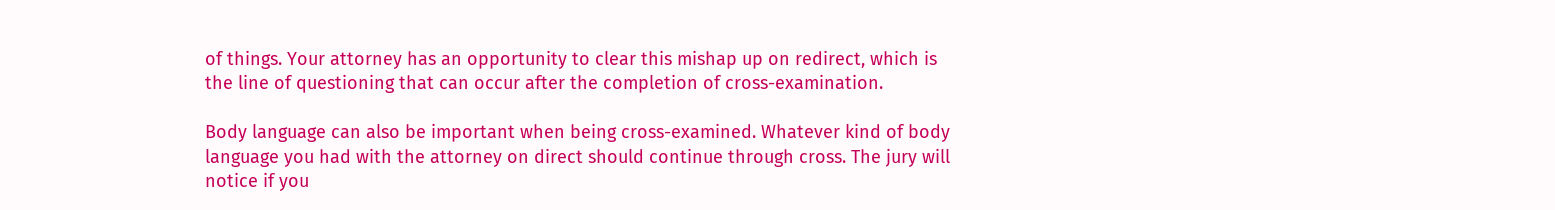of things. Your attorney has an opportunity to clear this mishap up on redirect, which is the line of questioning that can occur after the completion of cross-examination.

Body language can also be important when being cross-examined. Whatever kind of body language you had with the attorney on direct should continue through cross. The jury will notice if you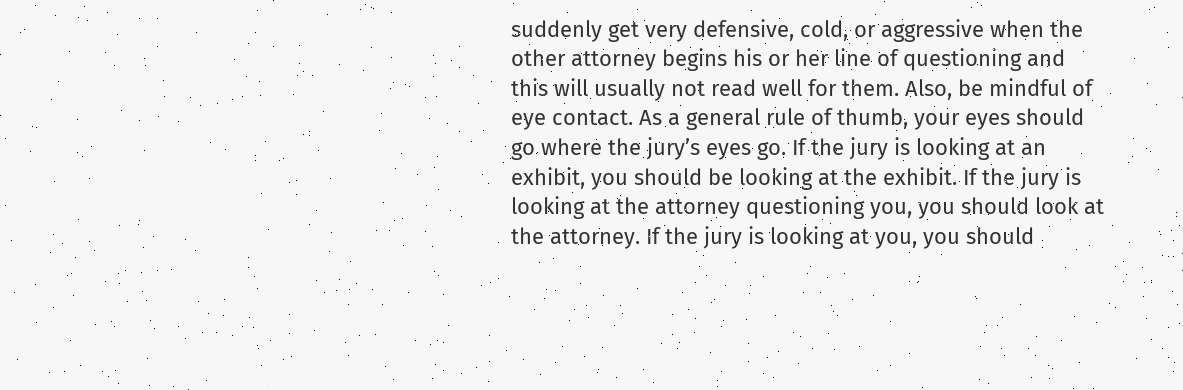suddenly get very defensive, cold, or aggressive when the other attorney begins his or her line of questioning and this will usually not read well for them. Also, be mindful of eye contact. As a general rule of thumb, your eyes should go where the jury’s eyes go. If the jury is looking at an exhibit, you should be looking at the exhibit. If the jury is looking at the attorney questioning you, you should look at the attorney. If the jury is looking at you, you should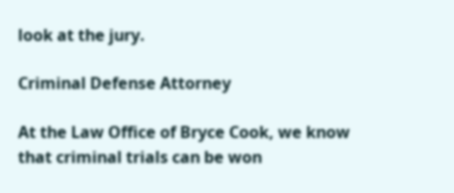look at the jury.

Criminal Defense Attorney

At the Law Office of Bryce Cook, we know that criminal trials can be won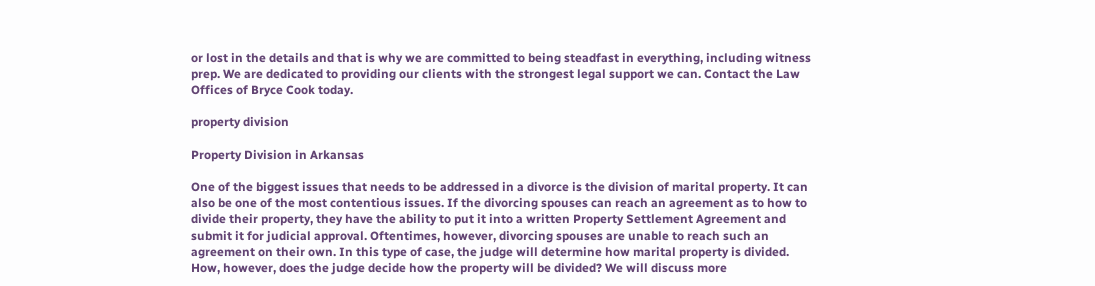or lost in the details and that is why we are committed to being steadfast in everything, including witness prep. We are dedicated to providing our clients with the strongest legal support we can. Contact the Law Offices of Bryce Cook today.

property division

Property Division in Arkansas

One of the biggest issues that needs to be addressed in a divorce is the division of marital property. It can also be one of the most contentious issues. If the divorcing spouses can reach an agreement as to how to divide their property, they have the ability to put it into a written Property Settlement Agreement and submit it for judicial approval. Oftentimes, however, divorcing spouses are unable to reach such an agreement on their own. In this type of case, the judge will determine how marital property is divided. How, however, does the judge decide how the property will be divided? We will discuss more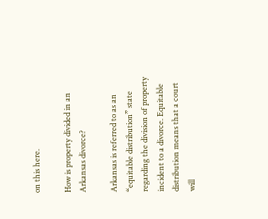on this here.

How is property divided in an Arkansas divorce?

Arkansas is referred to as an “equitable distribution” state regarding the division of property incident to a divorce. Equitable distribution means that a court will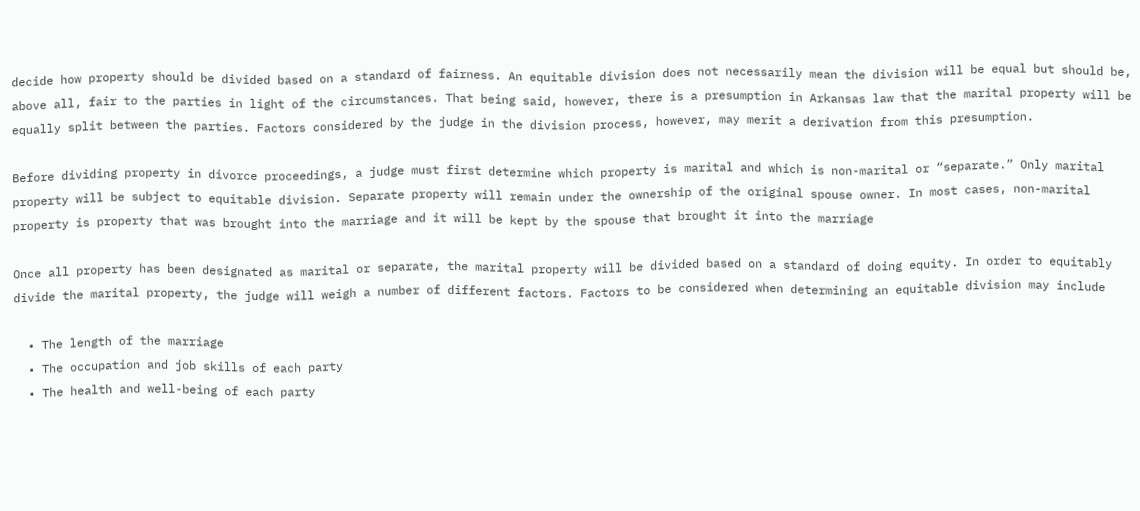decide how property should be divided based on a standard of fairness. An equitable division does not necessarily mean the division will be equal but should be, above all, fair to the parties in light of the circumstances. That being said, however, there is a presumption in Arkansas law that the marital property will be equally split between the parties. Factors considered by the judge in the division process, however, may merit a derivation from this presumption.

Before dividing property in divorce proceedings, a judge must first determine which property is marital and which is non-marital or “separate.” Only marital property will be subject to equitable division. Separate property will remain under the ownership of the original spouse owner. In most cases, non-marital property is property that was brought into the marriage and it will be kept by the spouse that brought it into the marriage

Once all property has been designated as marital or separate, the marital property will be divided based on a standard of doing equity. In order to equitably divide the marital property, the judge will weigh a number of different factors. Factors to be considered when determining an equitable division may include

  • The length of the marriage
  • The occupation and job skills of each party
  • The health and well-being of each party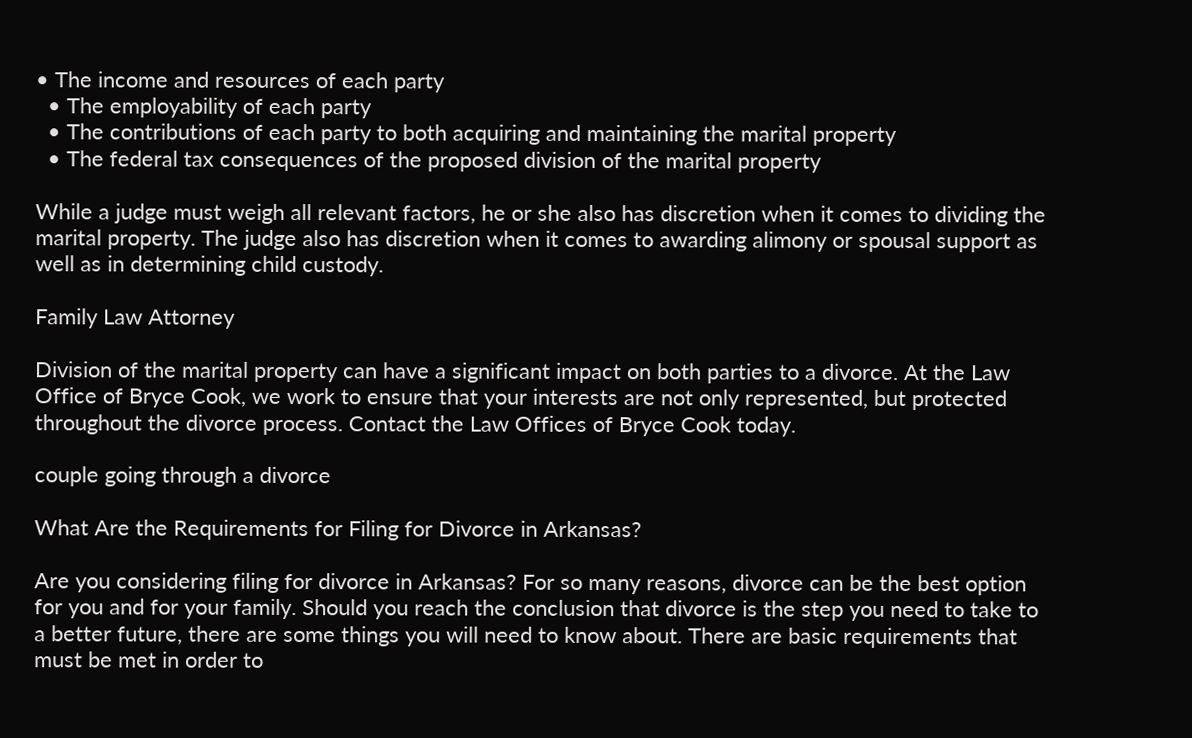• The income and resources of each party
  • The employability of each party
  • The contributions of each party to both acquiring and maintaining the marital property
  • The federal tax consequences of the proposed division of the marital property

While a judge must weigh all relevant factors, he or she also has discretion when it comes to dividing the marital property. The judge also has discretion when it comes to awarding alimony or spousal support as well as in determining child custody.

Family Law Attorney

Division of the marital property can have a significant impact on both parties to a divorce. At the Law Office of Bryce Cook, we work to ensure that your interests are not only represented, but protected throughout the divorce process. Contact the Law Offices of Bryce Cook today.

couple going through a divorce

What Are the Requirements for Filing for Divorce in Arkansas?

Are you considering filing for divorce in Arkansas? For so many reasons, divorce can be the best option for you and for your family. Should you reach the conclusion that divorce is the step you need to take to a better future, there are some things you will need to know about. There are basic requirements that must be met in order to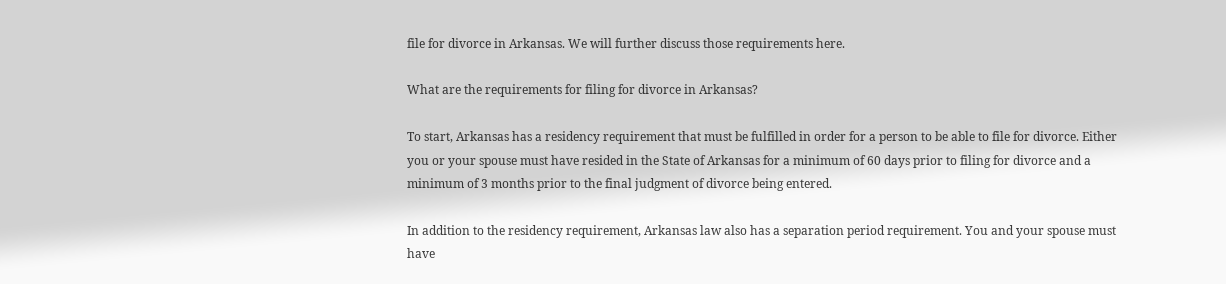file for divorce in Arkansas. We will further discuss those requirements here.

What are the requirements for filing for divorce in Arkansas?

To start, Arkansas has a residency requirement that must be fulfilled in order for a person to be able to file for divorce. Either you or your spouse must have resided in the State of Arkansas for a minimum of 60 days prior to filing for divorce and a minimum of 3 months prior to the final judgment of divorce being entered.

In addition to the residency requirement, Arkansas law also has a separation period requirement. You and your spouse must have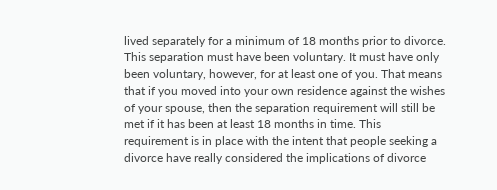lived separately for a minimum of 18 months prior to divorce. This separation must have been voluntary. It must have only been voluntary, however, for at least one of you. That means that if you moved into your own residence against the wishes of your spouse, then the separation requirement will still be met if it has been at least 18 months in time. This requirement is in place with the intent that people seeking a divorce have really considered the implications of divorce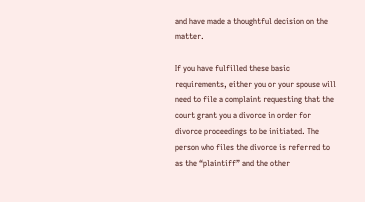and have made a thoughtful decision on the matter.

If you have fulfilled these basic requirements, either you or your spouse will need to file a complaint requesting that the court grant you a divorce in order for divorce proceedings to be initiated. The person who files the divorce is referred to as the “plaintiff” and the other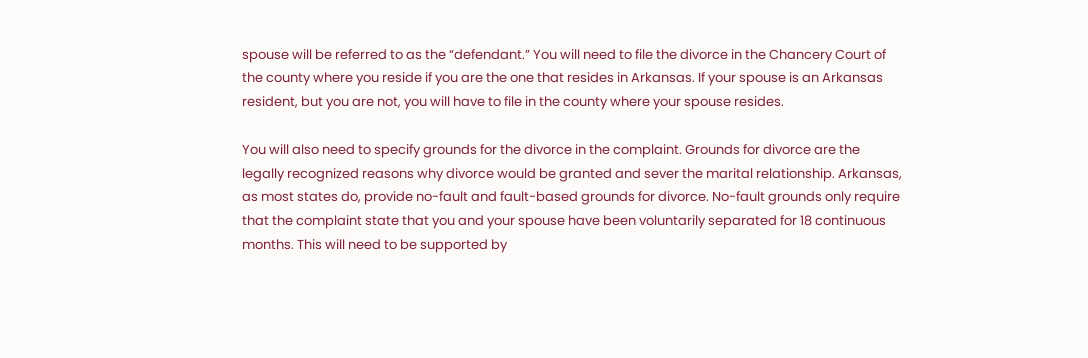spouse will be referred to as the “defendant.” You will need to file the divorce in the Chancery Court of the county where you reside if you are the one that resides in Arkansas. If your spouse is an Arkansas resident, but you are not, you will have to file in the county where your spouse resides.

You will also need to specify grounds for the divorce in the complaint. Grounds for divorce are the legally recognized reasons why divorce would be granted and sever the marital relationship. Arkansas, as most states do, provide no-fault and fault-based grounds for divorce. No-fault grounds only require that the complaint state that you and your spouse have been voluntarily separated for 18 continuous months. This will need to be supported by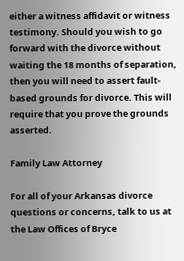either a witness affidavit or witness testimony. Should you wish to go forward with the divorce without waiting the 18 months of separation, then you will need to assert fault-based grounds for divorce. This will require that you prove the grounds asserted.

Family Law Attorney

For all of your Arkansas divorce questions or concerns, talk to us at the Law Offices of Bryce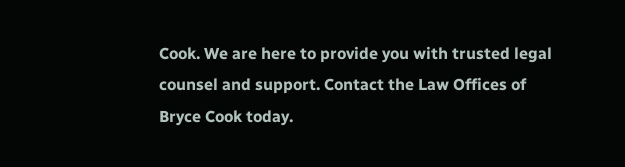Cook. We are here to provide you with trusted legal counsel and support. Contact the Law Offices of Bryce Cook today.